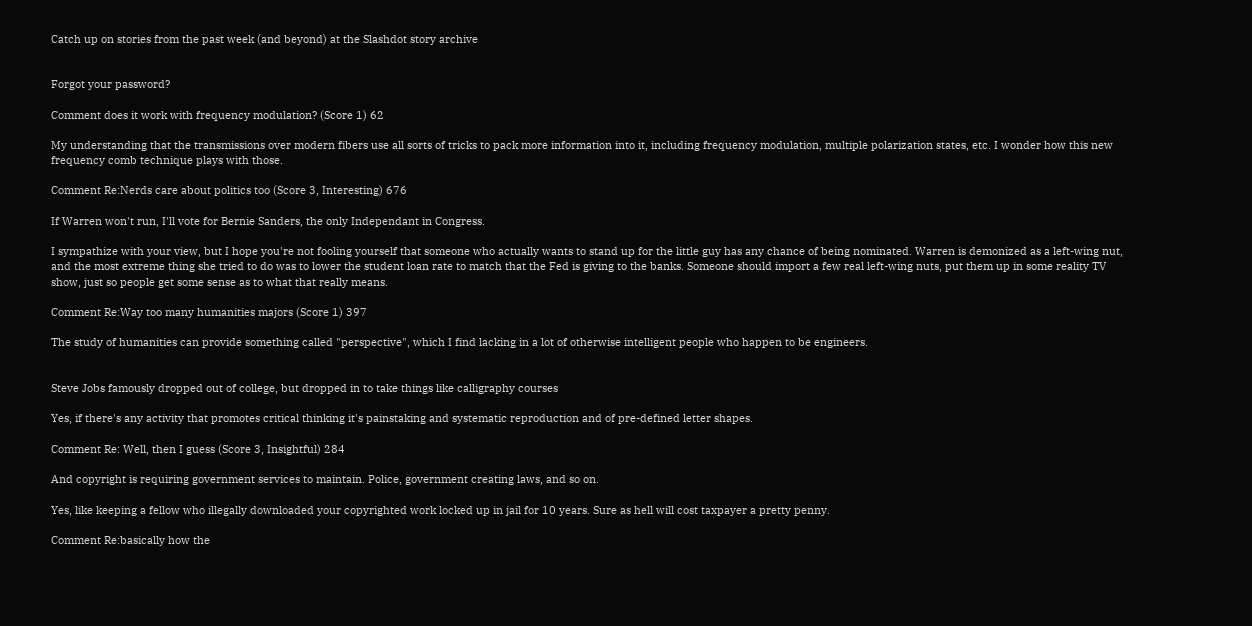Catch up on stories from the past week (and beyond) at the Slashdot story archive


Forgot your password?

Comment does it work with frequency modulation? (Score 1) 62

My understanding that the transmissions over modern fibers use all sorts of tricks to pack more information into it, including frequency modulation, multiple polarization states, etc. I wonder how this new frequency comb technique plays with those.

Comment Re:Nerds care about politics too (Score 3, Interesting) 676

If Warren won't run, I'll vote for Bernie Sanders, the only Independant in Congress.

I sympathize with your view, but I hope you're not fooling yourself that someone who actually wants to stand up for the little guy has any chance of being nominated. Warren is demonized as a left-wing nut, and the most extreme thing she tried to do was to lower the student loan rate to match that the Fed is giving to the banks. Someone should import a few real left-wing nuts, put them up in some reality TV show, just so people get some sense as to what that really means.

Comment Re:Way too many humanities majors (Score 1) 397

The study of humanities can provide something called "perspective", which I find lacking in a lot of otherwise intelligent people who happen to be engineers.


Steve Jobs famously dropped out of college, but dropped in to take things like calligraphy courses

Yes, if there's any activity that promotes critical thinking it's painstaking and systematic reproduction and of pre-defined letter shapes.

Comment Re: Well, then I guess (Score 3, Insightful) 284

And copyright is requiring government services to maintain. Police, government creating laws, and so on.

Yes, like keeping a fellow who illegally downloaded your copyrighted work locked up in jail for 10 years. Sure as hell will cost taxpayer a pretty penny.

Comment Re:basically how the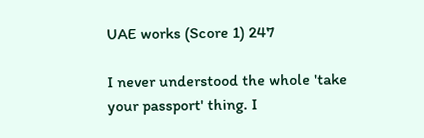UAE works (Score 1) 247

I never understood the whole 'take your passport' thing. I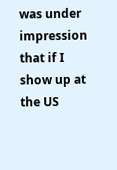was under impression that if I show up at the US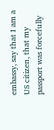embassy, say that I am a US citizen, that my passport was forcefully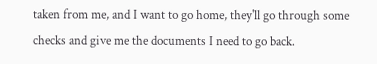taken from me, and I want to go home, they'll go through some checks and give me the documents I need to go back.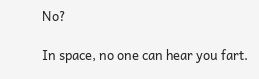No?

In space, no one can hear you fart.